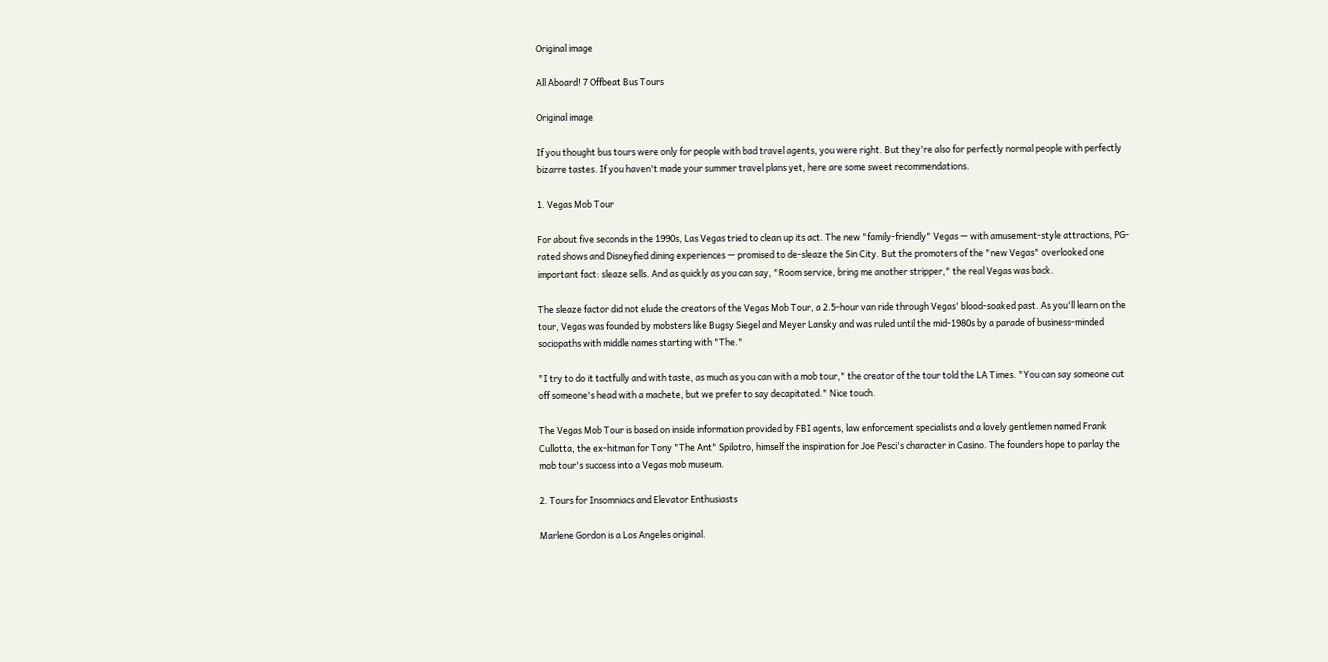Original image

All Aboard! 7 Offbeat Bus Tours

Original image

If you thought bus tours were only for people with bad travel agents, you were right. But they're also for perfectly normal people with perfectly bizarre tastes. If you haven't made your summer travel plans yet, here are some sweet recommendations.

1. Vegas Mob Tour

For about five seconds in the 1990s, Las Vegas tried to clean up its act. The new "family-friendly" Vegas — with amusement-style attractions, PG-rated shows and Disneyfied dining experiences — promised to de-sleaze the Sin City. But the promoters of the "new Vegas" overlooked one important fact: sleaze sells. And as quickly as you can say, "Room service, bring me another stripper," the real Vegas was back.

The sleaze factor did not elude the creators of the Vegas Mob Tour, a 2.5-hour van ride through Vegas' blood-soaked past. As you'll learn on the tour, Vegas was founded by mobsters like Bugsy Siegel and Meyer Lansky and was ruled until the mid-1980s by a parade of business-minded sociopaths with middle names starting with "The."

"I try to do it tactfully and with taste, as much as you can with a mob tour," the creator of the tour told the LA Times. "You can say someone cut off someone's head with a machete, but we prefer to say decapitated." Nice touch.

The Vegas Mob Tour is based on inside information provided by FBI agents, law enforcement specialists and a lovely gentlemen named Frank Cullotta, the ex-hitman for Tony "The Ant" Spilotro, himself the inspiration for Joe Pesci's character in Casino. The founders hope to parlay the mob tour's success into a Vegas mob museum.

2. Tours for Insomniacs and Elevator Enthusiasts

Marlene Gordon is a Los Angeles original.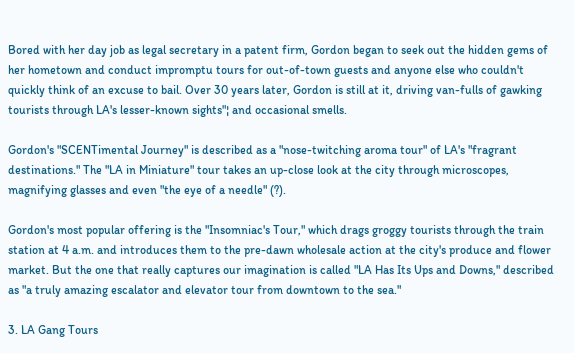Bored with her day job as legal secretary in a patent firm, Gordon began to seek out the hidden gems of her hometown and conduct impromptu tours for out-of-town guests and anyone else who couldn't quickly think of an excuse to bail. Over 30 years later, Gordon is still at it, driving van-fulls of gawking tourists through LA's lesser-known sights"¦ and occasional smells.

Gordon's "SCENTimental Journey" is described as a "nose-twitching aroma tour" of LA's "fragrant destinations." The "LA in Miniature" tour takes an up-close look at the city through microscopes, magnifying glasses and even "the eye of a needle" (?).

Gordon's most popular offering is the "Insomniac's Tour," which drags groggy tourists through the train station at 4 a.m. and introduces them to the pre-dawn wholesale action at the city's produce and flower market. But the one that really captures our imagination is called "LA Has Its Ups and Downs," described as "a truly amazing escalator and elevator tour from downtown to the sea."

3. LA Gang Tours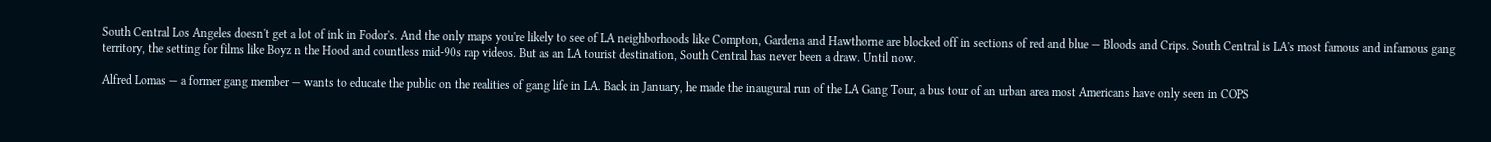South Central Los Angeles doesn't get a lot of ink in Fodor's. And the only maps you're likely to see of LA neighborhoods like Compton, Gardena and Hawthorne are blocked off in sections of red and blue — Bloods and Crips. South Central is LA's most famous and infamous gang territory, the setting for films like Boyz n the Hood and countless mid-90s rap videos. But as an LA tourist destination, South Central has never been a draw. Until now.

Alfred Lomas — a former gang member — wants to educate the public on the realities of gang life in LA. Back in January, he made the inaugural run of the LA Gang Tour, a bus tour of an urban area most Americans have only seen in COPS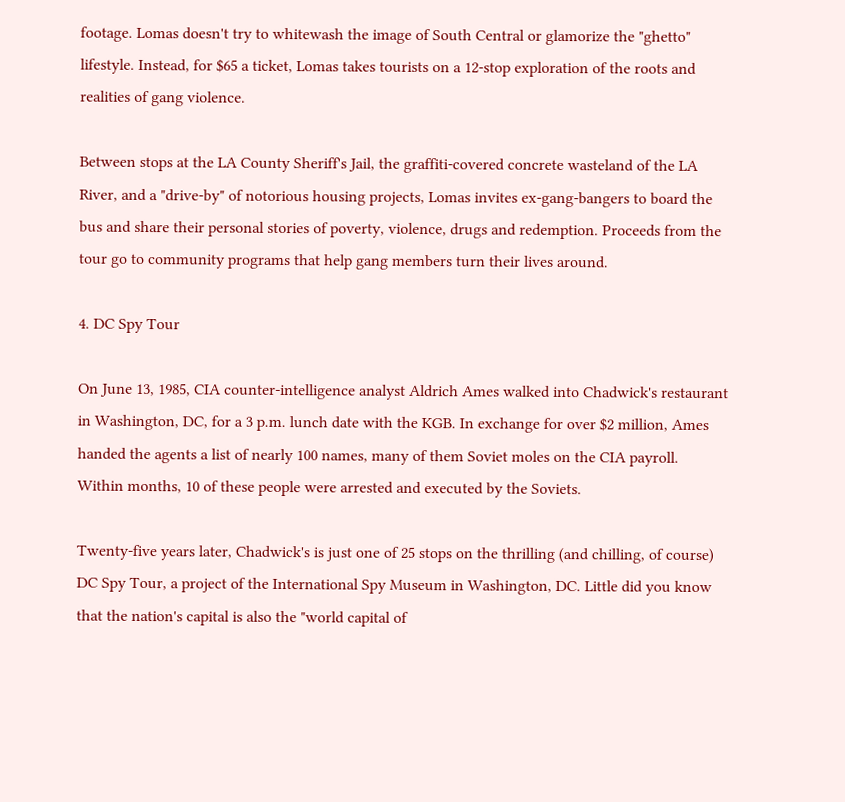footage. Lomas doesn't try to whitewash the image of South Central or glamorize the "ghetto" lifestyle. Instead, for $65 a ticket, Lomas takes tourists on a 12-stop exploration of the roots and realities of gang violence.

Between stops at the LA County Sheriff's Jail, the graffiti-covered concrete wasteland of the LA River, and a "drive-by" of notorious housing projects, Lomas invites ex-gang-bangers to board the bus and share their personal stories of poverty, violence, drugs and redemption. Proceeds from the tour go to community programs that help gang members turn their lives around.

4. DC Spy Tour

On June 13, 1985, CIA counter-intelligence analyst Aldrich Ames walked into Chadwick's restaurant in Washington, DC, for a 3 p.m. lunch date with the KGB. In exchange for over $2 million, Ames handed the agents a list of nearly 100 names, many of them Soviet moles on the CIA payroll. Within months, 10 of these people were arrested and executed by the Soviets.

Twenty-five years later, Chadwick's is just one of 25 stops on the thrilling (and chilling, of course) DC Spy Tour, a project of the International Spy Museum in Washington, DC. Little did you know that the nation's capital is also the "world capital of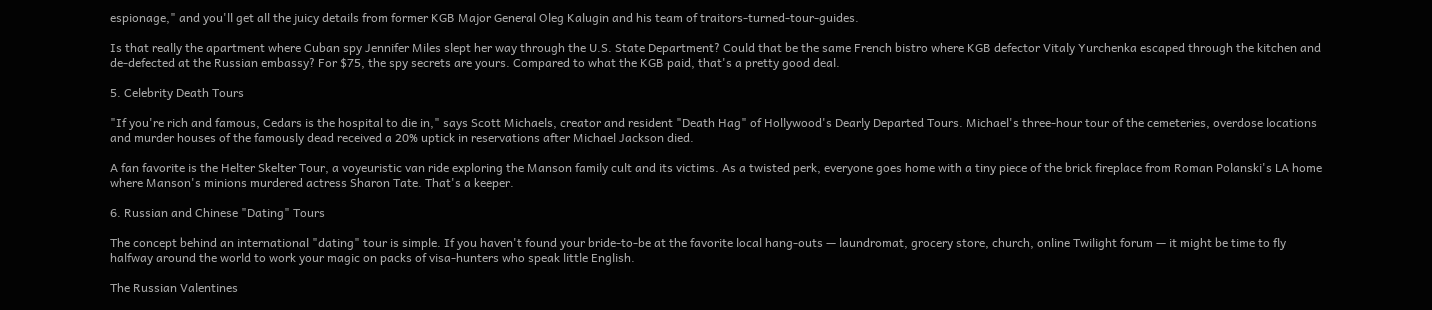espionage," and you'll get all the juicy details from former KGB Major General Oleg Kalugin and his team of traitors-turned-tour-guides.

Is that really the apartment where Cuban spy Jennifer Miles slept her way through the U.S. State Department? Could that be the same French bistro where KGB defector Vitaly Yurchenka escaped through the kitchen and de-defected at the Russian embassy? For $75, the spy secrets are yours. Compared to what the KGB paid, that's a pretty good deal.

5. Celebrity Death Tours

"If you're rich and famous, Cedars is the hospital to die in," says Scott Michaels, creator and resident "Death Hag" of Hollywood's Dearly Departed Tours. Michael's three-hour tour of the cemeteries, overdose locations and murder houses of the famously dead received a 20% uptick in reservations after Michael Jackson died.

A fan favorite is the Helter Skelter Tour, a voyeuristic van ride exploring the Manson family cult and its victims. As a twisted perk, everyone goes home with a tiny piece of the brick fireplace from Roman Polanski's LA home where Manson's minions murdered actress Sharon Tate. That's a keeper.

6. Russian and Chinese "Dating" Tours

The concept behind an international "dating" tour is simple. If you haven't found your bride-to-be at the favorite local hang-outs — laundromat, grocery store, church, online Twilight forum — it might be time to fly halfway around the world to work your magic on packs of visa-hunters who speak little English.

The Russian Valentines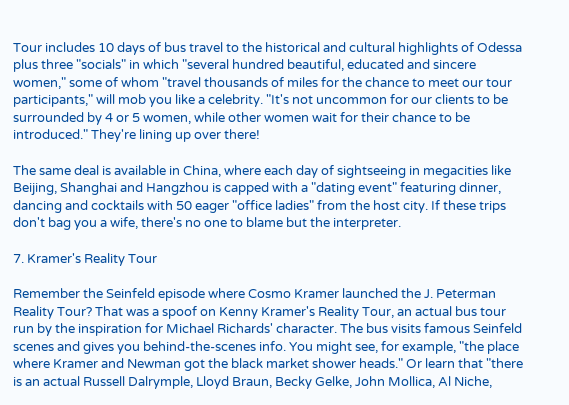Tour includes 10 days of bus travel to the historical and cultural highlights of Odessa plus three "socials" in which "several hundred beautiful, educated and sincere women," some of whom "travel thousands of miles for the chance to meet our tour participants," will mob you like a celebrity. "It's not uncommon for our clients to be surrounded by 4 or 5 women, while other women wait for their chance to be introduced." They're lining up over there!

The same deal is available in China, where each day of sightseeing in megacities like Beijing, Shanghai and Hangzhou is capped with a "dating event" featuring dinner, dancing and cocktails with 50 eager "office ladies" from the host city. If these trips don't bag you a wife, there's no one to blame but the interpreter.

7. Kramer's Reality Tour

Remember the Seinfeld episode where Cosmo Kramer launched the J. Peterman Reality Tour? That was a spoof on Kenny Kramer's Reality Tour, an actual bus tour run by the inspiration for Michael Richards' character. The bus visits famous Seinfeld scenes and gives you behind-the-scenes info. You might see, for example, "the place where Kramer and Newman got the black market shower heads." Or learn that "there is an actual Russell Dalrymple, Lloyd Braun, Becky Gelke, John Mollica, Al Niche,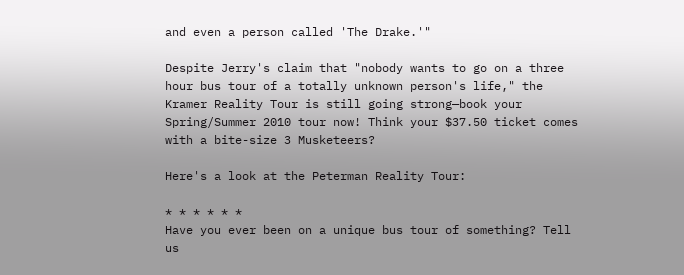and even a person called 'The Drake.'"

Despite Jerry's claim that "nobody wants to go on a three hour bus tour of a totally unknown person's life," the Kramer Reality Tour is still going strong—book your Spring/Summer 2010 tour now! Think your $37.50 ticket comes with a bite-size 3 Musketeers?

Here's a look at the Peterman Reality Tour:

* * * * * *
Have you ever been on a unique bus tour of something? Tell us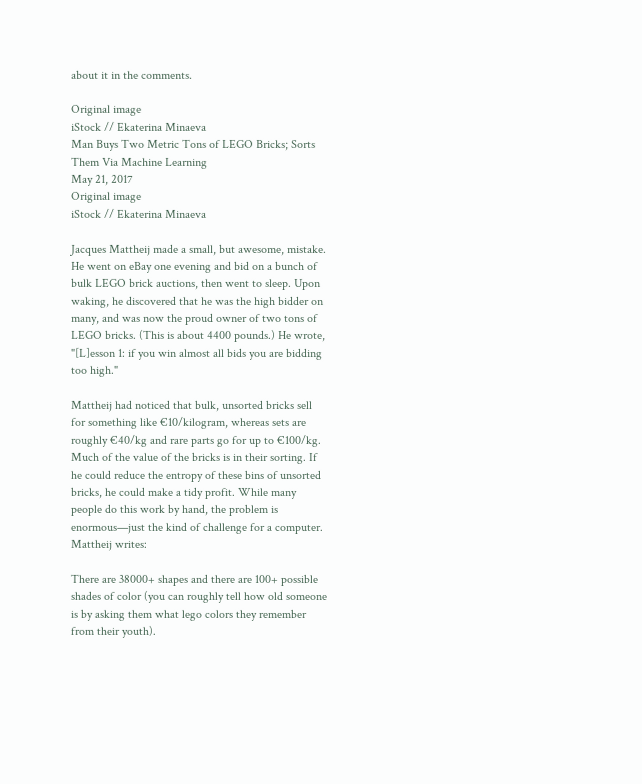about it in the comments.

Original image
iStock // Ekaterina Minaeva
Man Buys Two Metric Tons of LEGO Bricks; Sorts Them Via Machine Learning
May 21, 2017
Original image
iStock // Ekaterina Minaeva

Jacques Mattheij made a small, but awesome, mistake. He went on eBay one evening and bid on a bunch of bulk LEGO brick auctions, then went to sleep. Upon waking, he discovered that he was the high bidder on many, and was now the proud owner of two tons of LEGO bricks. (This is about 4400 pounds.) He wrote, "[L]esson 1: if you win almost all bids you are bidding too high."

Mattheij had noticed that bulk, unsorted bricks sell for something like €10/kilogram, whereas sets are roughly €40/kg and rare parts go for up to €100/kg. Much of the value of the bricks is in their sorting. If he could reduce the entropy of these bins of unsorted bricks, he could make a tidy profit. While many people do this work by hand, the problem is enormous—just the kind of challenge for a computer. Mattheij writes:

There are 38000+ shapes and there are 100+ possible shades of color (you can roughly tell how old someone is by asking them what lego colors they remember from their youth).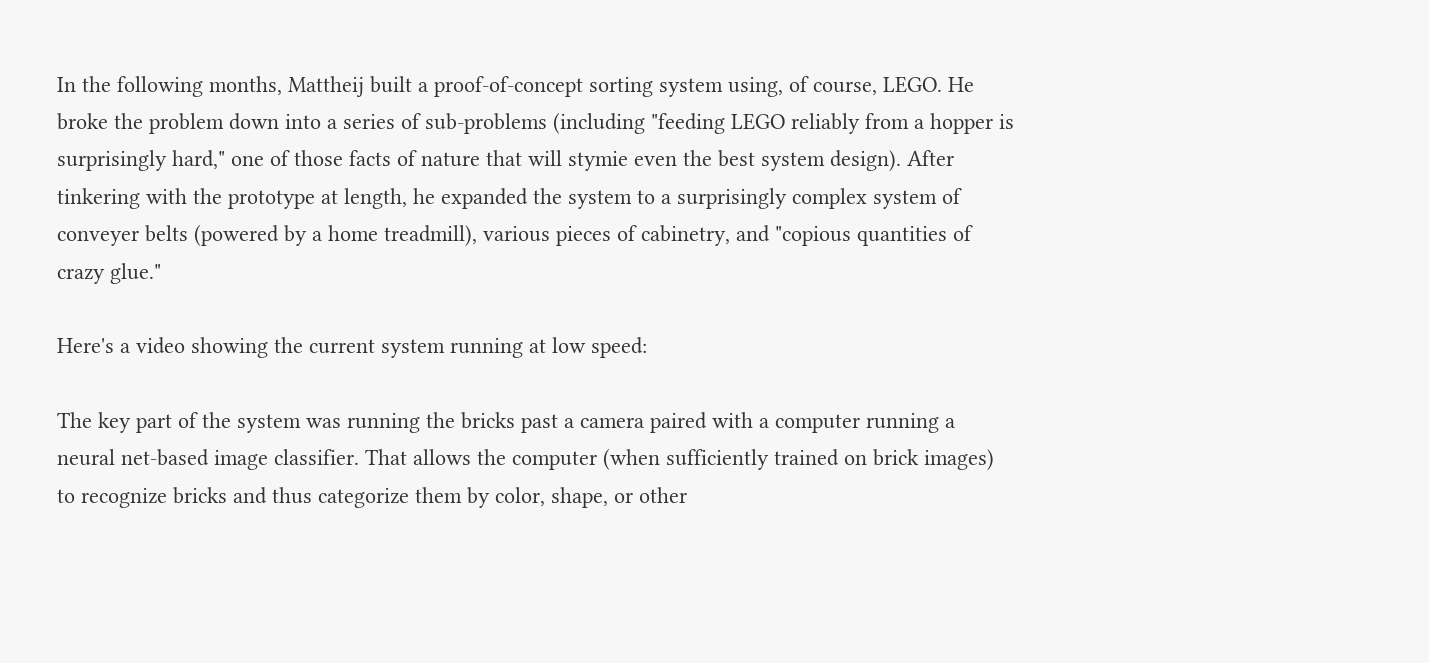In the following months, Mattheij built a proof-of-concept sorting system using, of course, LEGO. He broke the problem down into a series of sub-problems (including "feeding LEGO reliably from a hopper is surprisingly hard," one of those facts of nature that will stymie even the best system design). After tinkering with the prototype at length, he expanded the system to a surprisingly complex system of conveyer belts (powered by a home treadmill), various pieces of cabinetry, and "copious quantities of crazy glue."

Here's a video showing the current system running at low speed:

The key part of the system was running the bricks past a camera paired with a computer running a neural net-based image classifier. That allows the computer (when sufficiently trained on brick images) to recognize bricks and thus categorize them by color, shape, or other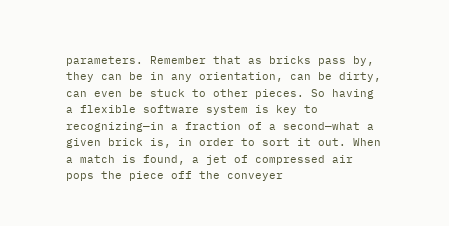parameters. Remember that as bricks pass by, they can be in any orientation, can be dirty, can even be stuck to other pieces. So having a flexible software system is key to recognizing—in a fraction of a second—what a given brick is, in order to sort it out. When a match is found, a jet of compressed air pops the piece off the conveyer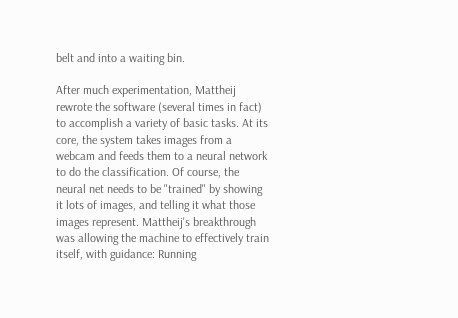belt and into a waiting bin.

After much experimentation, Mattheij rewrote the software (several times in fact) to accomplish a variety of basic tasks. At its core, the system takes images from a webcam and feeds them to a neural network to do the classification. Of course, the neural net needs to be "trained" by showing it lots of images, and telling it what those images represent. Mattheij's breakthrough was allowing the machine to effectively train itself, with guidance: Running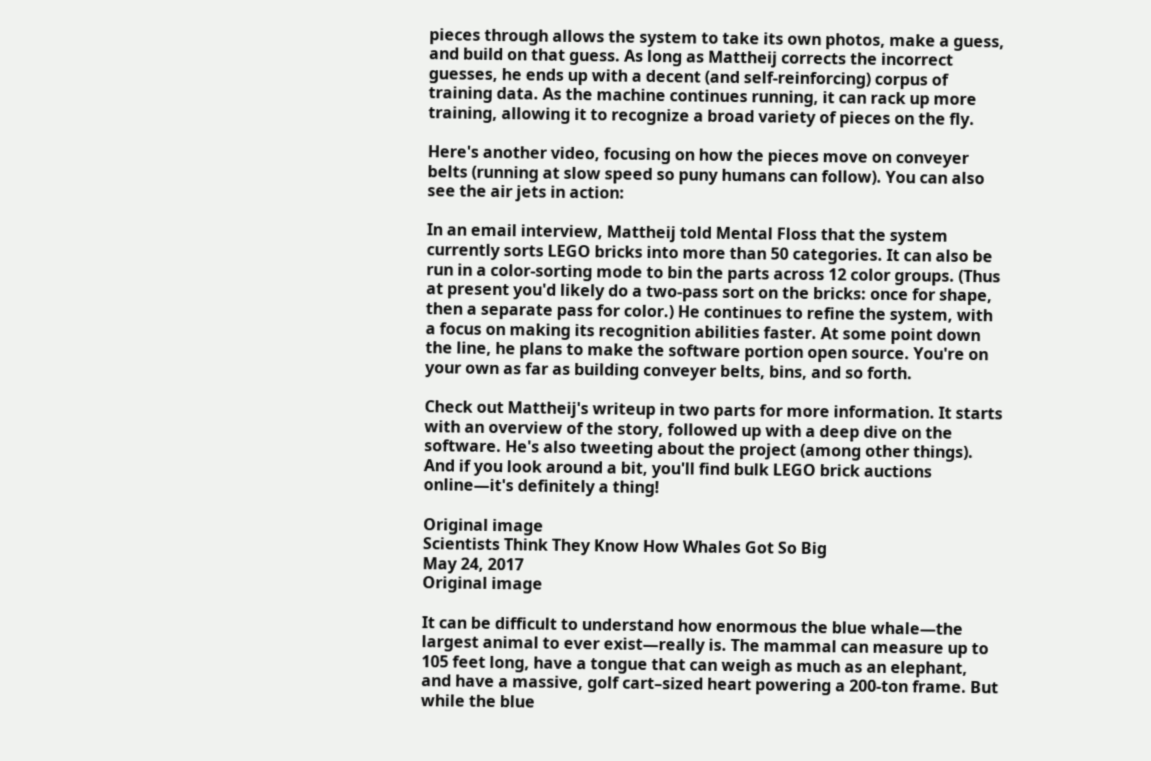pieces through allows the system to take its own photos, make a guess, and build on that guess. As long as Mattheij corrects the incorrect guesses, he ends up with a decent (and self-reinforcing) corpus of training data. As the machine continues running, it can rack up more training, allowing it to recognize a broad variety of pieces on the fly.

Here's another video, focusing on how the pieces move on conveyer belts (running at slow speed so puny humans can follow). You can also see the air jets in action:

In an email interview, Mattheij told Mental Floss that the system currently sorts LEGO bricks into more than 50 categories. It can also be run in a color-sorting mode to bin the parts across 12 color groups. (Thus at present you'd likely do a two-pass sort on the bricks: once for shape, then a separate pass for color.) He continues to refine the system, with a focus on making its recognition abilities faster. At some point down the line, he plans to make the software portion open source. You're on your own as far as building conveyer belts, bins, and so forth.

Check out Mattheij's writeup in two parts for more information. It starts with an overview of the story, followed up with a deep dive on the software. He's also tweeting about the project (among other things). And if you look around a bit, you'll find bulk LEGO brick auctions online—it's definitely a thing!

Original image
Scientists Think They Know How Whales Got So Big
May 24, 2017
Original image

It can be difficult to understand how enormous the blue whale—the largest animal to ever exist—really is. The mammal can measure up to 105 feet long, have a tongue that can weigh as much as an elephant, and have a massive, golf cart–sized heart powering a 200-ton frame. But while the blue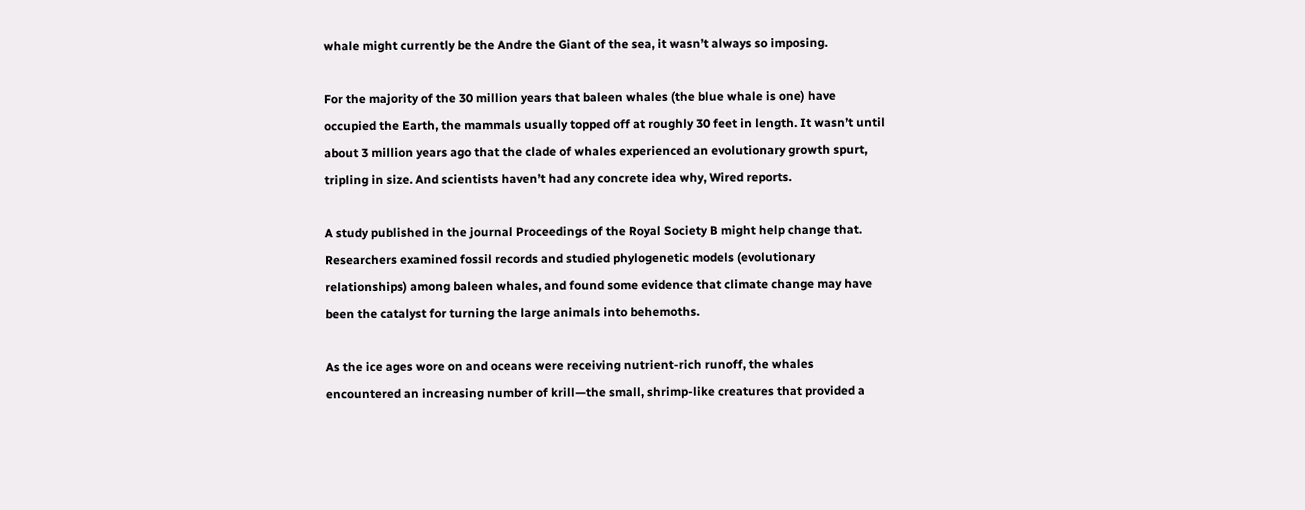whale might currently be the Andre the Giant of the sea, it wasn’t always so imposing.

For the majority of the 30 million years that baleen whales (the blue whale is one) have occupied the Earth, the mammals usually topped off at roughly 30 feet in length. It wasn’t until about 3 million years ago that the clade of whales experienced an evolutionary growth spurt, tripling in size. And scientists haven’t had any concrete idea why, Wired reports.

A study published in the journal Proceedings of the Royal Society B might help change that. Researchers examined fossil records and studied phylogenetic models (evolutionary relationships) among baleen whales, and found some evidence that climate change may have been the catalyst for turning the large animals into behemoths.

As the ice ages wore on and oceans were receiving nutrient-rich runoff, the whales encountered an increasing number of krill—the small, shrimp-like creatures that provided a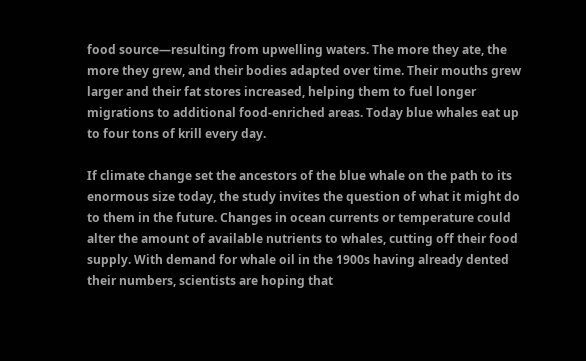food source—resulting from upwelling waters. The more they ate, the more they grew, and their bodies adapted over time. Their mouths grew larger and their fat stores increased, helping them to fuel longer migrations to additional food-enriched areas. Today blue whales eat up to four tons of krill every day.

If climate change set the ancestors of the blue whale on the path to its enormous size today, the study invites the question of what it might do to them in the future. Changes in ocean currents or temperature could alter the amount of available nutrients to whales, cutting off their food supply. With demand for whale oil in the 1900s having already dented their numbers, scientists are hoping that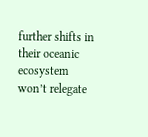further shifts in their oceanic ecosystem won’t relegate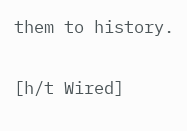them to history.

[h/t Wired]